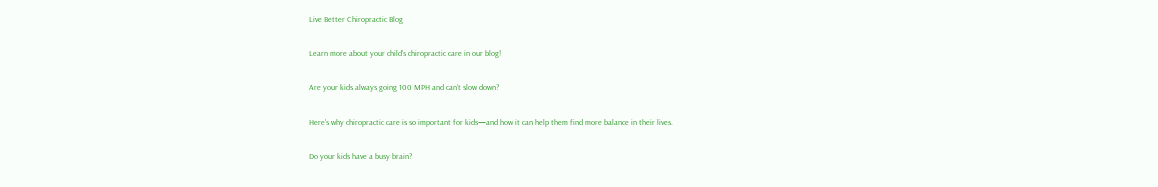Live Better Chiropractic Blog

Learn more about your child's chiropractic care in our blog!

Are your kids always going 100 MPH and can’t slow down?

Here's why chiropractic care is so important for kids—and how it can help them find more balance in their lives.

Do your kids have a busy brain?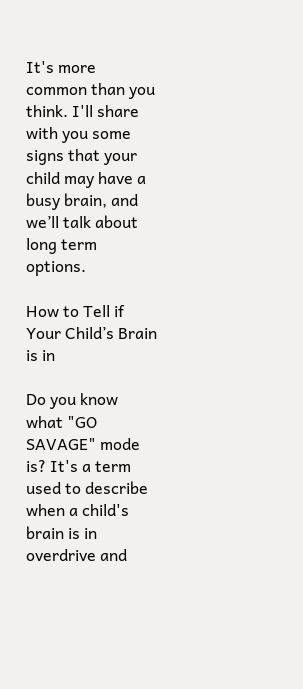It's more common than you think. I'll share with you some signs that your child may have a busy brain, and we’ll talk about long term options.

How to Tell if Your Child’s Brain is in

Do you know what "GO SAVAGE" mode is? It's a term used to describe when a child's brain is in overdrive and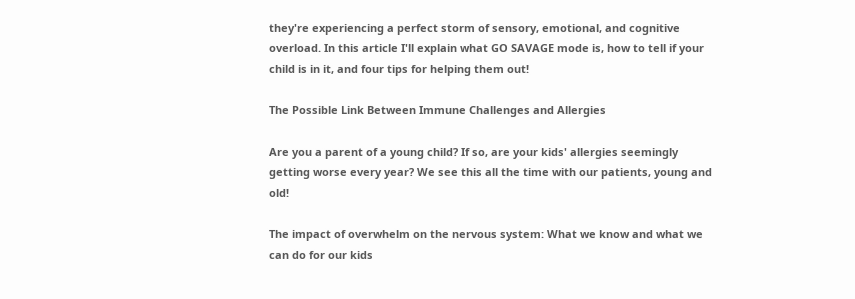they're experiencing a perfect storm of sensory, emotional, and cognitive overload. In this article I'll explain what GO SAVAGE mode is, how to tell if your child is in it, and four tips for helping them out!

The Possible Link Between Immune Challenges and Allergies

Are you a parent of a young child? If so, are your kids' allergies seemingly getting worse every year? We see this all the time with our patients, young and old!

The impact of overwhelm on the nervous system: What we know and what we can do for our kids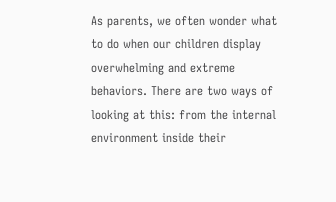As parents, we often wonder what to do when our children display overwhelming and extreme behaviors. There are two ways of looking at this: from the internal environment inside their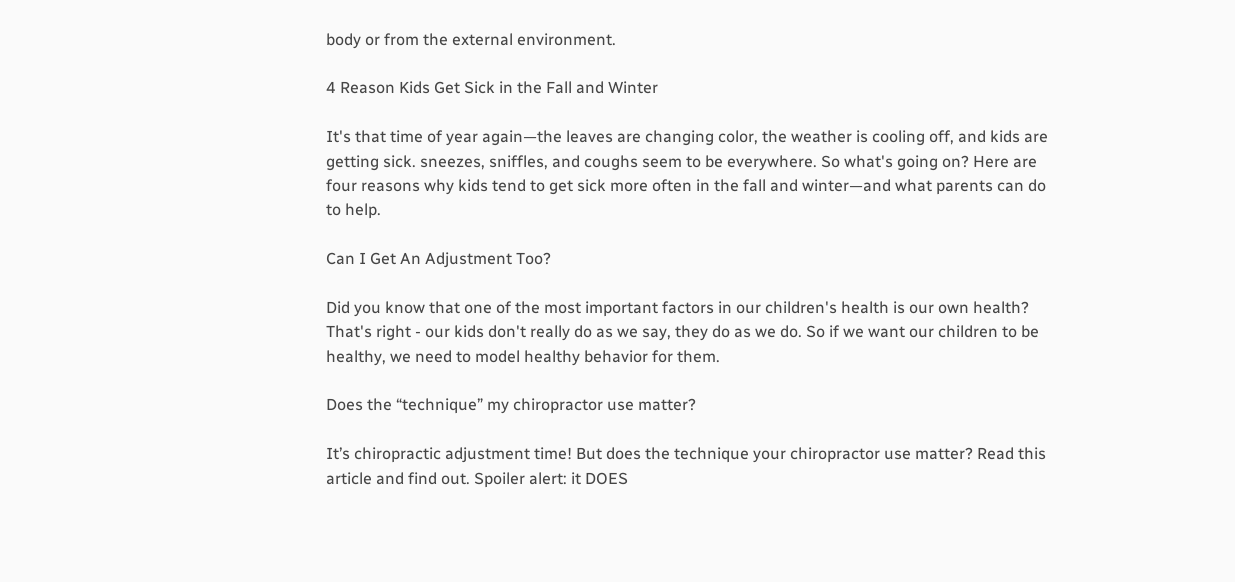body or from the external environment.

4 Reason Kids Get Sick in the Fall and Winter

It's that time of year again—the leaves are changing color, the weather is cooling off, and kids are getting sick. sneezes, sniffles, and coughs seem to be everywhere. So what's going on? Here are four reasons why kids tend to get sick more often in the fall and winter—and what parents can do to help.

Can I Get An Adjustment Too?

Did you know that one of the most important factors in our children's health is our own health? That's right - our kids don't really do as we say, they do as we do. So if we want our children to be healthy, we need to model healthy behavior for them.

Does the “technique” my chiropractor use matter?

It’s chiropractic adjustment time! But does the technique your chiropractor use matter? Read this article and find out. Spoiler alert: it DOES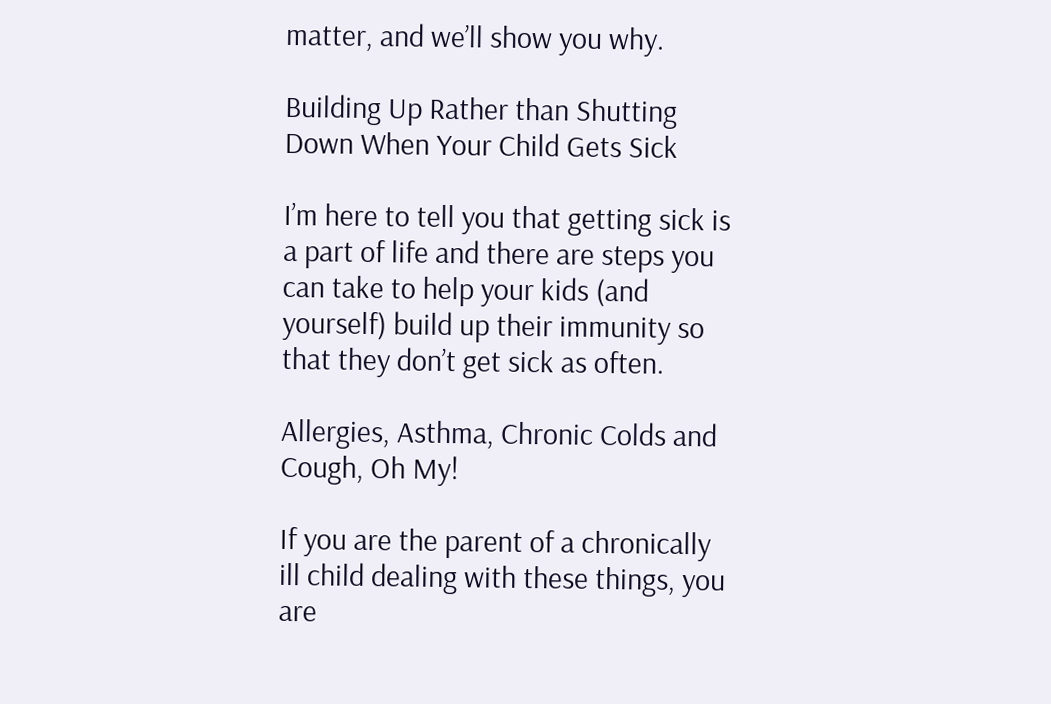matter, and we’ll show you why.

Building Up Rather than Shutting Down When Your Child Gets Sick

I’m here to tell you that getting sick is a part of life and there are steps you can take to help your kids (and yourself) build up their immunity so that they don’t get sick as often.

Allergies, Asthma, Chronic Colds and Cough, Oh My!

If you are the parent of a chronically ill child dealing with these things, you are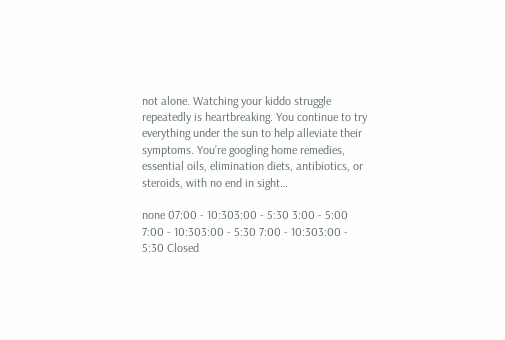not alone. Watching your kiddo struggle repeatedly is heartbreaking. You continue to try everything under the sun to help alleviate their symptoms. You’re googling home remedies, essential oils, elimination diets, antibiotics, or steroids, with no end in sight…

none 07:00 - 10:303:00 - 5:30 3:00 - 5:00 7:00 - 10:303:00 - 5:30 7:00 - 10:303:00 - 5:30 Closed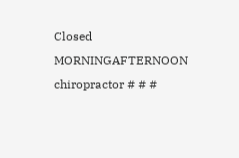Closed MORNINGAFTERNOON chiropractor # # #